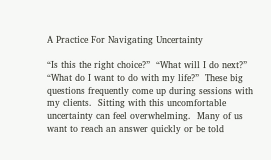A Practice For Navigating Uncertainty

“Is this the right choice?”  “What will I do next?”  “What do I want to do with my life?”  These big questions frequently come up during sessions with my clients.  Sitting with this uncomfortable uncertainty can feel overwhelming.  Many of us want to reach an answer quickly or be told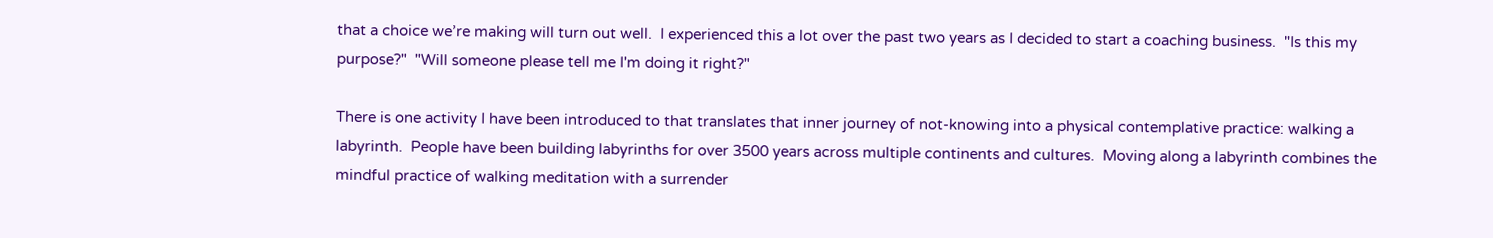that a choice we’re making will turn out well.  I experienced this a lot over the past two years as I decided to start a coaching business.  "Is this my purpose?"  "Will someone please tell me I'm doing it right?"

There is one activity I have been introduced to that translates that inner journey of not-knowing into a physical contemplative practice: walking a labyrinth.  People have been building labyrinths for over 3500 years across multiple continents and cultures.  Moving along a labyrinth combines the mindful practice of walking meditation with a surrender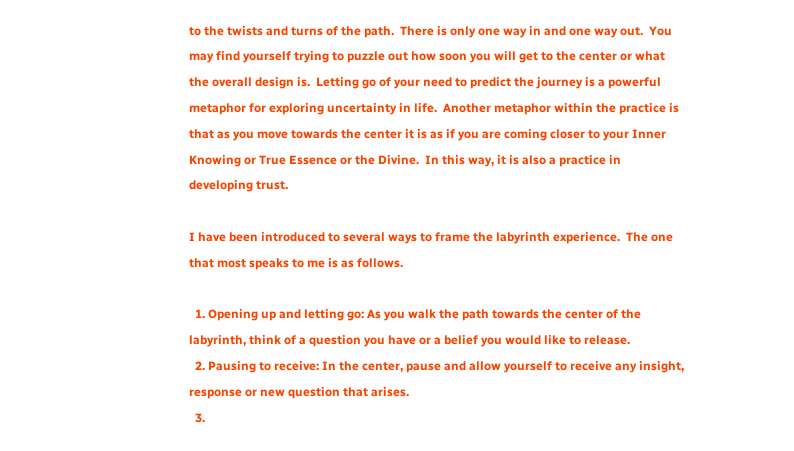to the twists and turns of the path.  There is only one way in and one way out.  You may find yourself trying to puzzle out how soon you will get to the center or what the overall design is.  Letting go of your need to predict the journey is a powerful metaphor for exploring uncertainty in life.  Another metaphor within the practice is that as you move towards the center it is as if you are coming closer to your Inner Knowing or True Essence or the Divine.  In this way, it is also a practice in developing trust.

I have been introduced to several ways to frame the labyrinth experience.  The one that most speaks to me is as follows.

  1. Opening up and letting go: As you walk the path towards the center of the labyrinth, think of a question you have or a belief you would like to release.
  2. Pausing to receive: In the center, pause and allow yourself to receive any insight, response or new question that arises.
  3.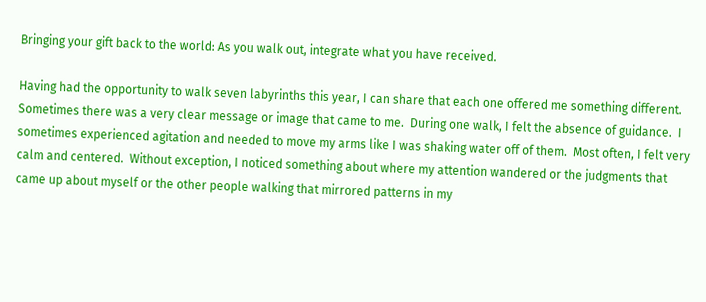Bringing your gift back to the world: As you walk out, integrate what you have received.

Having had the opportunity to walk seven labyrinths this year, I can share that each one offered me something different.  Sometimes there was a very clear message or image that came to me.  During one walk, I felt the absence of guidance.  I sometimes experienced agitation and needed to move my arms like I was shaking water off of them.  Most often, I felt very calm and centered.  Without exception, I noticed something about where my attention wandered or the judgments that came up about myself or the other people walking that mirrored patterns in my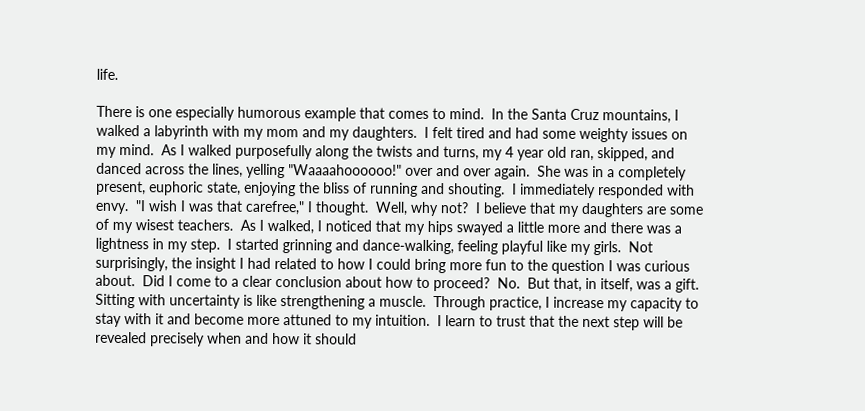life.

There is one especially humorous example that comes to mind.  In the Santa Cruz mountains, I walked a labyrinth with my mom and my daughters.  I felt tired and had some weighty issues on my mind.  As I walked purposefully along the twists and turns, my 4 year old ran, skipped, and danced across the lines, yelling "Waaaahoooooo!" over and over again.  She was in a completely present, euphoric state, enjoying the bliss of running and shouting.  I immediately responded with envy.  "I wish I was that carefree," I thought.  Well, why not?  I believe that my daughters are some of my wisest teachers.  As I walked, I noticed that my hips swayed a little more and there was a lightness in my step.  I started grinning and dance-walking, feeling playful like my girls.  Not surprisingly, the insight I had related to how I could bring more fun to the question I was curious about.  Did I come to a clear conclusion about how to proceed?  No.  But that, in itself, was a gift.  Sitting with uncertainty is like strengthening a muscle.  Through practice, I increase my capacity to stay with it and become more attuned to my intuition.  I learn to trust that the next step will be revealed precisely when and how it should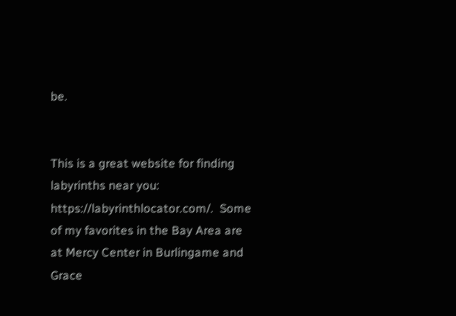be.


This is a great website for finding labyrinths near you: https://labyrinthlocator.com/.  Some of my favorites in the Bay Area are at Mercy Center in Burlingame and Grace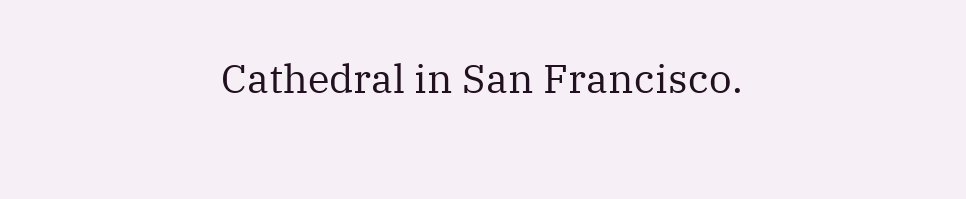Cathedral in San Francisco.